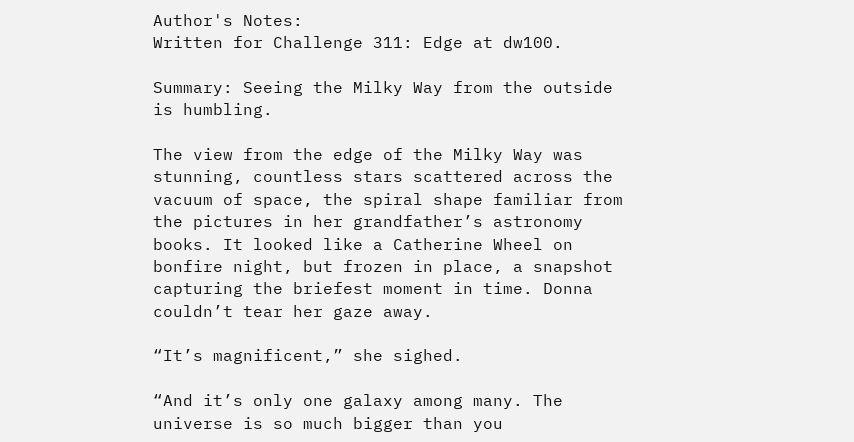Author's Notes:
Written for Challenge 311: Edge at dw100.

Summary: Seeing the Milky Way from the outside is humbling.

The view from the edge of the Milky Way was stunning, countless stars scattered across the vacuum of space, the spiral shape familiar from the pictures in her grandfather’s astronomy books. It looked like a Catherine Wheel on bonfire night, but frozen in place, a snapshot capturing the briefest moment in time. Donna couldn’t tear her gaze away.

“It’s magnificent,” she sighed.

“And it’s only one galaxy among many. The universe is so much bigger than you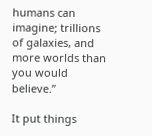humans can imagine; trillions of galaxies, and more worlds than you would believe.”

It put things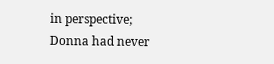in perspective; Donna had never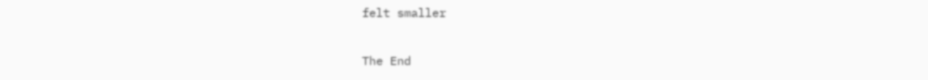felt smaller

The End